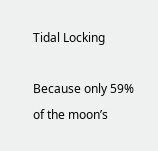Tidal Locking

Because only 59%
of the moon’s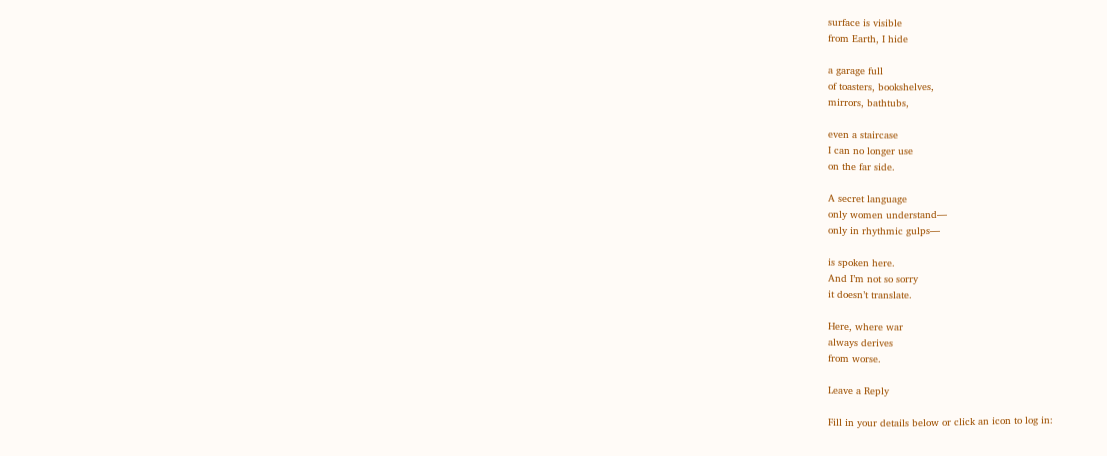surface is visible
from Earth, I hide

a garage full
of toasters, bookshelves,
mirrors, bathtubs,

even a staircase
I can no longer use
on the far side.

A secret language
only women understand—
only in rhythmic gulps—

is spoken here.
And I’m not so sorry
it doesn’t translate.

Here, where war
always derives
from worse.

Leave a Reply

Fill in your details below or click an icon to log in: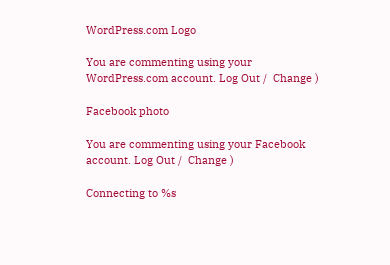WordPress.com Logo

You are commenting using your WordPress.com account. Log Out /  Change )

Facebook photo

You are commenting using your Facebook account. Log Out /  Change )

Connecting to %s